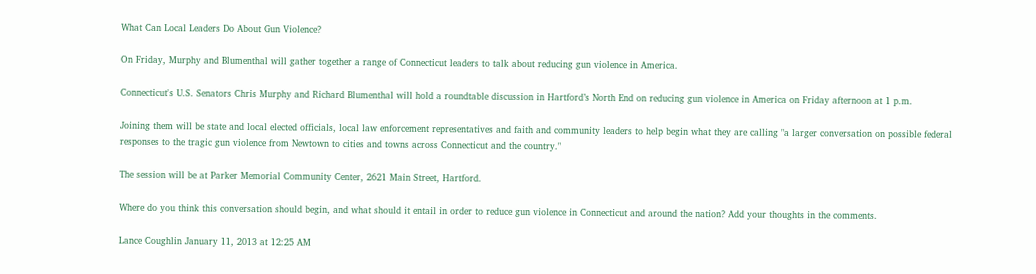What Can Local Leaders Do About Gun Violence?

On Friday, Murphy and Blumenthal will gather together a range of Connecticut leaders to talk about reducing gun violence in America.

Connecticut's U.S. Senators Chris Murphy and Richard Blumenthal will hold a roundtable discussion in Hartford’s North End on reducing gun violence in America on Friday afternoon at 1 p.m.

Joining them will be state and local elected officials, local law enforcement representatives and faith and community leaders to help begin what they are calling "a larger conversation on possible federal responses to the tragic gun violence from Newtown to cities and towns across Connecticut and the country."

The session will be at Parker Memorial Community Center, 2621 Main Street, Hartford.

Where do you think this conversation should begin, and what should it entail in order to reduce gun violence in Connecticut and around the nation? Add your thoughts in the comments.

Lance Coughlin January 11, 2013 at 12:25 AM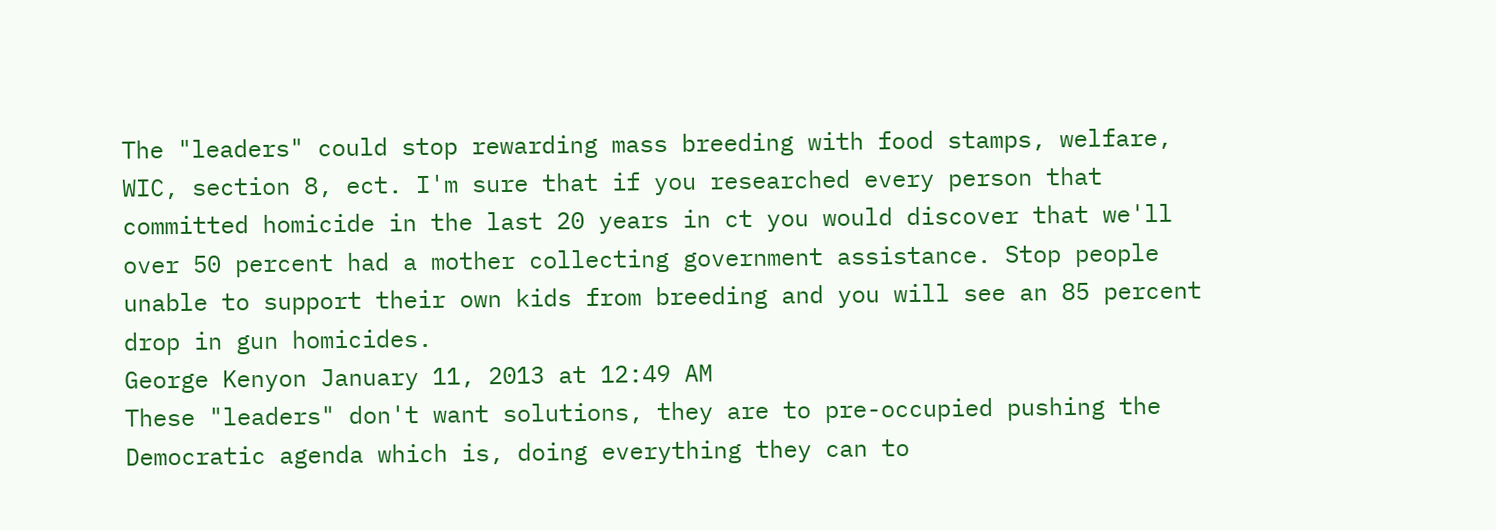The "leaders" could stop rewarding mass breeding with food stamps, welfare, WIC, section 8, ect. I'm sure that if you researched every person that committed homicide in the last 20 years in ct you would discover that we'll over 50 percent had a mother collecting government assistance. Stop people unable to support their own kids from breeding and you will see an 85 percent drop in gun homicides.
George Kenyon January 11, 2013 at 12:49 AM
These "leaders" don't want solutions, they are to pre-occupied pushing the Democratic agenda which is, doing everything they can to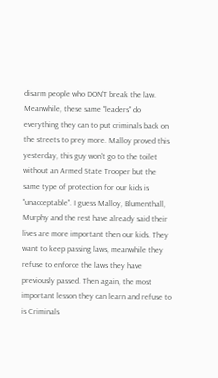disarm people who DON'T break the law. Meanwhile, these same "leaders" do everything they can to put criminals back on the streets to prey more. Malloy proved this yesterday, this guy won't go to the toilet without an Armed State Trooper but the same type of protection for our kids is "unacceptable". I guess Malloy, Blumenthall, Murphy and the rest have already said their lives are more important then our kids. They want to keep passing laws, meanwhile they refuse to enforce the laws they have previously passed. Then again, the most important lesson they can learn and refuse to is Criminals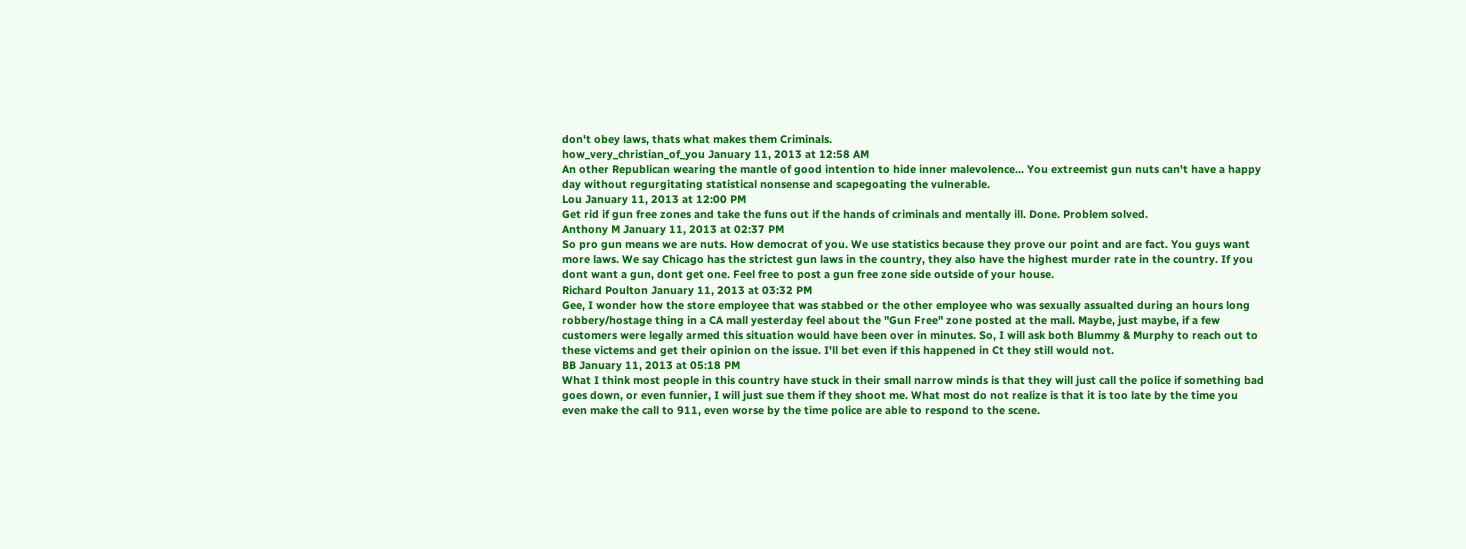don't obey laws, thats what makes them Criminals.
how_very_christian_of_you January 11, 2013 at 12:58 AM
An other Republican wearing the mantle of good intention to hide inner malevolence... You extreemist gun nuts can't have a happy day without regurgitating statistical nonsense and scapegoating the vulnerable.
Lou January 11, 2013 at 12:00 PM
Get rid if gun free zones and take the funs out if the hands of criminals and mentally ill. Done. Problem solved.
Anthony M January 11, 2013 at 02:37 PM
So pro gun means we are nuts. How democrat of you. We use statistics because they prove our point and are fact. You guys want more laws. We say Chicago has the strictest gun laws in the country, they also have the highest murder rate in the country. If you dont want a gun, dont get one. Feel free to post a gun free zone side outside of your house.
Richard Poulton January 11, 2013 at 03:32 PM
Gee, I wonder how the store employee that was stabbed or the other employee who was sexually assualted during an hours long robbery/hostage thing in a CA mall yesterday feel about the "Gun Free" zone posted at the mall. Maybe, just maybe, if a few customers were legally armed this situation would have been over in minutes. So, I will ask both Blummy & Murphy to reach out to these victems and get their opinion on the issue. I'll bet even if this happened in Ct they still would not.
BB January 11, 2013 at 05:18 PM
What I think most people in this country have stuck in their small narrow minds is that they will just call the police if something bad goes down, or even funnier, I will just sue them if they shoot me. What most do not realize is that it is too late by the time you even make the call to 911, even worse by the time police are able to respond to the scene.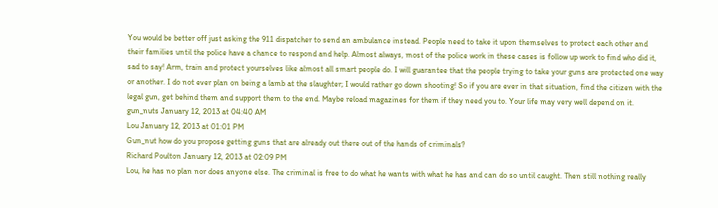You would be better off just asking the 911 dispatcher to send an ambulance instead. People need to take it upon themselves to protect each other and their families until the police have a chance to respond and help. Almost always, most of the police work in these cases is follow up work to find who did it, sad to say! Arm, train and protect yourselves like almost all smart people do. I will guarantee that the people trying to take your guns are protected one way or another. I do not ever plan on being a lamb at the slaughter; I would rather go down shooting! So if you are ever in that situation, find the citizen with the legal gun, get behind them and support them to the end. Maybe reload magazines for them if they need you to. Your life may very well depend on it.
gun_nuts January 12, 2013 at 04:40 AM
Lou January 12, 2013 at 01:01 PM
Gun_nut how do you propose getting guns that are already out there out of the hands of criminals?
Richard Poulton January 12, 2013 at 02:09 PM
Lou, he has no plan nor does anyone else. The criminal is free to do what he wants with what he has and can do so until caught. Then still nothing really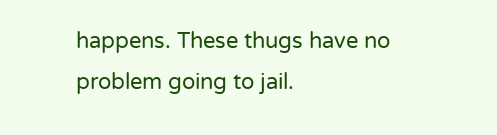happens. These thugs have no problem going to jail.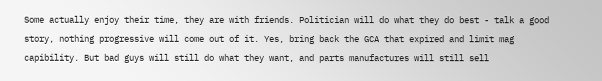Some actually enjoy their time, they are with friends. Politician will do what they do best - talk a good story, nothing progressive will come out of it. Yes, bring back the GCA that expired and limit mag capibility. But bad guys will still do what they want, and parts manufactures will still sell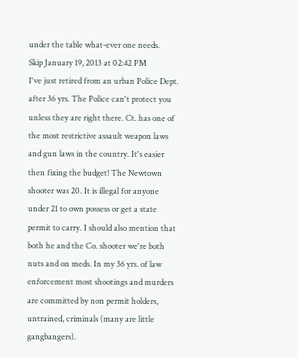under the table what-ever one needs.
Skip January 19, 2013 at 02:42 PM
I've just retired from an urban Police Dept. after 36 yrs. The Police can't protect you unless they are right there. Ct. has one of the most restrictive assault weapon laws and gun laws in the country. It's easier then fixing the budget! The Newtown shooter was 20. It is illegal for anyone under 21 to own possess or get a state permit to carry. I should also mention that both he and the Co. shooter we're both nuts and on meds. In my 36 yrs. of law enforcement most shootings and murders are committed by non permit holders, untrained, criminals (many are little gangbangers).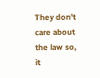They don't care about the law so, it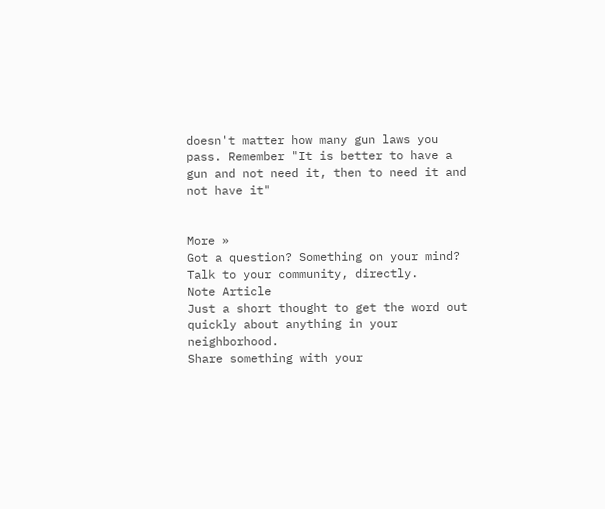doesn't matter how many gun laws you pass. Remember "It is better to have a gun and not need it, then to need it and not have it"


More »
Got a question? Something on your mind? Talk to your community, directly.
Note Article
Just a short thought to get the word out quickly about anything in your neighborhood.
Share something with your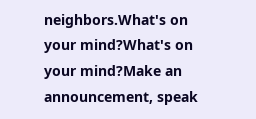neighbors.What's on your mind?What's on your mind?Make an announcement, speak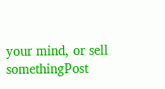your mind, or sell somethingPost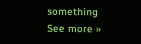something
See more »